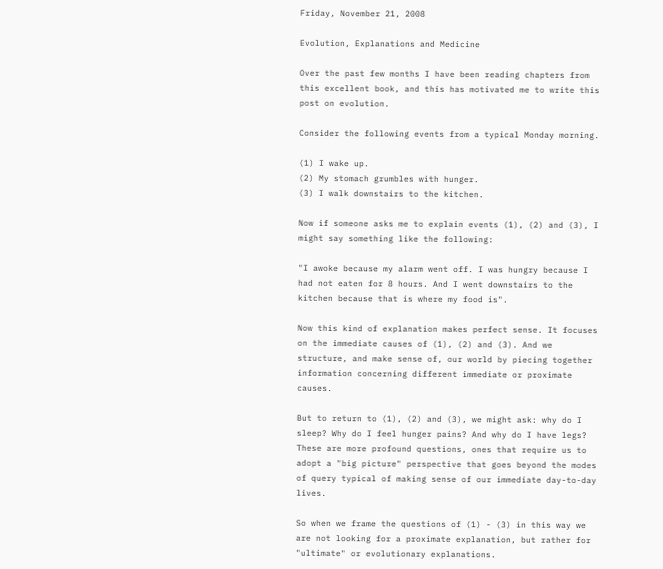Friday, November 21, 2008

Evolution, Explanations and Medicine

Over the past few months I have been reading chapters from this excellent book, and this has motivated me to write this post on evolution.

Consider the following events from a typical Monday morning.

(1) I wake up.
(2) My stomach grumbles with hunger.
(3) I walk downstairs to the kitchen.

Now if someone asks me to explain events (1), (2) and (3), I might say something like the following:

"I awoke because my alarm went off. I was hungry because I had not eaten for 8 hours. And I went downstairs to the kitchen because that is where my food is".

Now this kind of explanation makes perfect sense. It focuses on the immediate causes of (1), (2) and (3). And we structure, and make sense of, our world by piecing together information concerning different immediate or proximate causes.

But to return to (1), (2) and (3), we might ask: why do I sleep? Why do I feel hunger pains? And why do I have legs? These are more profound questions, ones that require us to adopt a "big picture" perspective that goes beyond the modes of query typical of making sense of our immediate day-to-day lives.

So when we frame the questions of (1) - (3) in this way we are not looking for a proximate explanation, but rather for "ultimate" or evolutionary explanations.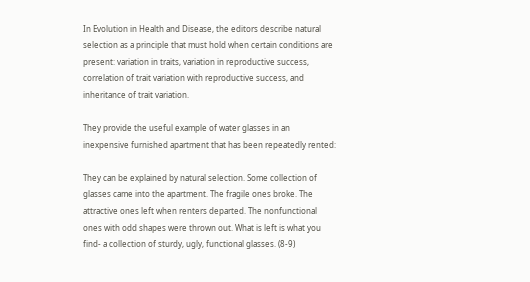In Evolution in Health and Disease, the editors describe natural selection as a principle that must hold when certain conditions are present: variation in traits, variation in reproductive success, correlation of trait variation with reproductive success, and inheritance of trait variation.

They provide the useful example of water glasses in an inexpensive furnished apartment that has been repeatedly rented:

They can be explained by natural selection. Some collection of glasses came into the apartment. The fragile ones broke. The attractive ones left when renters departed. The nonfunctional ones with odd shapes were thrown out. What is left is what you find- a collection of sturdy, ugly, functional glasses. (8-9)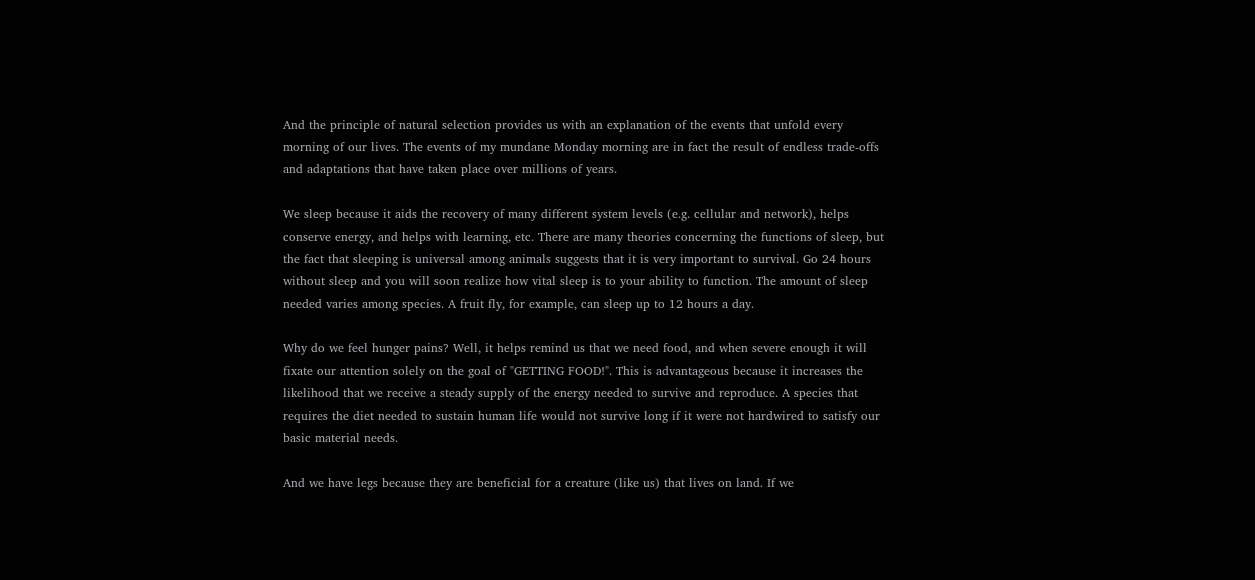And the principle of natural selection provides us with an explanation of the events that unfold every morning of our lives. The events of my mundane Monday morning are in fact the result of endless trade-offs and adaptations that have taken place over millions of years.

We sleep because it aids the recovery of many different system levels (e.g. cellular and network), helps conserve energy, and helps with learning, etc. There are many theories concerning the functions of sleep, but the fact that sleeping is universal among animals suggests that it is very important to survival. Go 24 hours without sleep and you will soon realize how vital sleep is to your ability to function. The amount of sleep needed varies among species. A fruit fly, for example, can sleep up to 12 hours a day.

Why do we feel hunger pains? Well, it helps remind us that we need food, and when severe enough it will fixate our attention solely on the goal of "GETTING FOOD!". This is advantageous because it increases the likelihood that we receive a steady supply of the energy needed to survive and reproduce. A species that requires the diet needed to sustain human life would not survive long if it were not hardwired to satisfy our basic material needs.

And we have legs because they are beneficial for a creature (like us) that lives on land. If we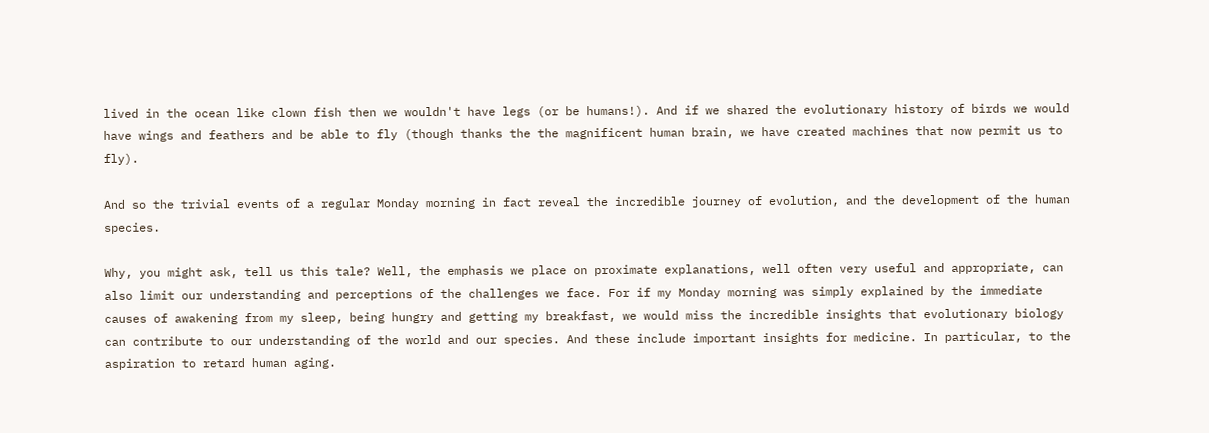lived in the ocean like clown fish then we wouldn't have legs (or be humans!). And if we shared the evolutionary history of birds we would have wings and feathers and be able to fly (though thanks the the magnificent human brain, we have created machines that now permit us to fly).

And so the trivial events of a regular Monday morning in fact reveal the incredible journey of evolution, and the development of the human species.

Why, you might ask, tell us this tale? Well, the emphasis we place on proximate explanations, well often very useful and appropriate, can also limit our understanding and perceptions of the challenges we face. For if my Monday morning was simply explained by the immediate causes of awakening from my sleep, being hungry and getting my breakfast, we would miss the incredible insights that evolutionary biology can contribute to our understanding of the world and our species. And these include important insights for medicine. In particular, to the aspiration to retard human aging.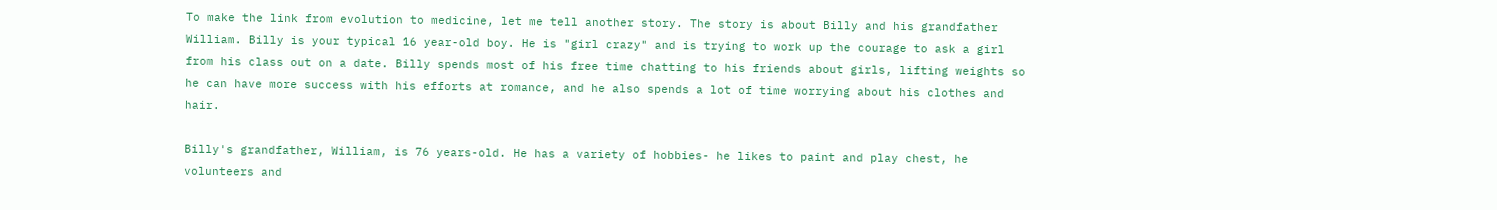To make the link from evolution to medicine, let me tell another story. The story is about Billy and his grandfather William. Billy is your typical 16 year-old boy. He is "girl crazy" and is trying to work up the courage to ask a girl from his class out on a date. Billy spends most of his free time chatting to his friends about girls, lifting weights so he can have more success with his efforts at romance, and he also spends a lot of time worrying about his clothes and hair.

Billy's grandfather, William, is 76 years-old. He has a variety of hobbies- he likes to paint and play chest, he volunteers and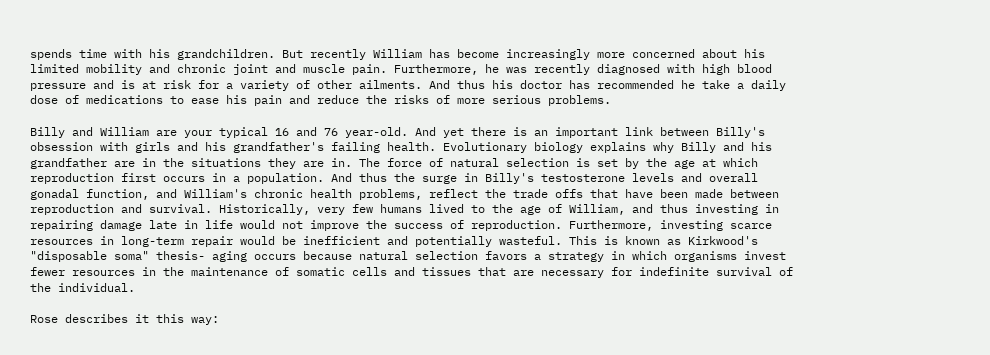spends time with his grandchildren. But recently William has become increasingly more concerned about his limited mobility and chronic joint and muscle pain. Furthermore, he was recently diagnosed with high blood pressure and is at risk for a variety of other ailments. And thus his doctor has recommended he take a daily dose of medications to ease his pain and reduce the risks of more serious problems.

Billy and William are your typical 16 and 76 year-old. And yet there is an important link between Billy's obsession with girls and his grandfather's failing health. Evolutionary biology explains why Billy and his grandfather are in the situations they are in. The force of natural selection is set by the age at which reproduction first occurs in a population. And thus the surge in Billy's testosterone levels and overall gonadal function, and William's chronic health problems, reflect the trade offs that have been made between reproduction and survival. Historically, very few humans lived to the age of William, and thus investing in repairing damage late in life would not improve the success of reproduction. Furthermore, investing scarce resources in long-term repair would be inefficient and potentially wasteful. This is known as Kirkwood's "disposable soma" thesis- aging occurs because natural selection favors a strategy in which organisms invest fewer resources in the maintenance of somatic cells and tissues that are necessary for indefinite survival of the individual.

Rose describes it this way: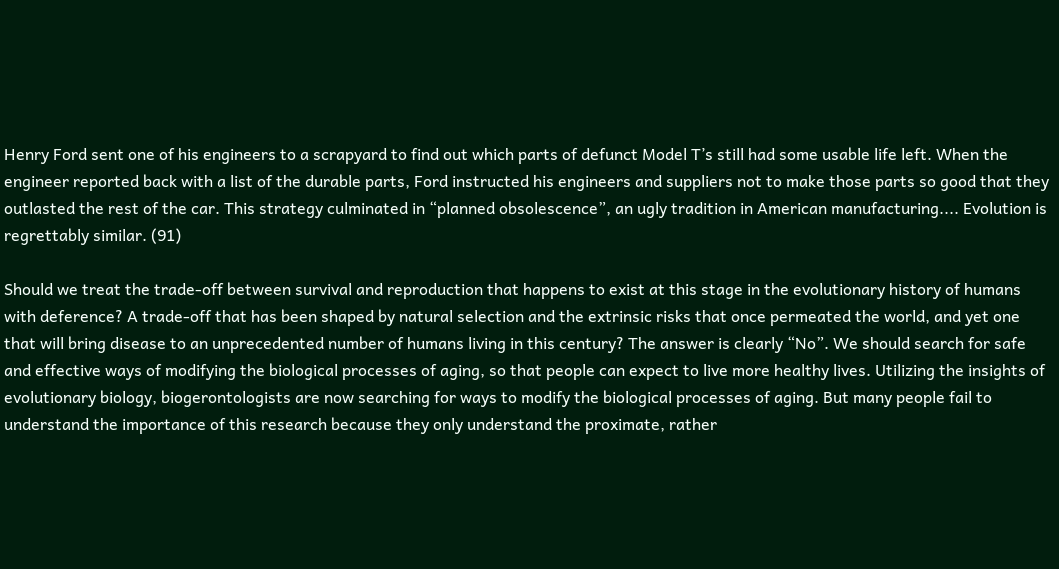Henry Ford sent one of his engineers to a scrapyard to find out which parts of defunct Model T’s still had some usable life left. When the engineer reported back with a list of the durable parts, Ford instructed his engineers and suppliers not to make those parts so good that they outlasted the rest of the car. This strategy culminated in “planned obsolescence”, an ugly tradition in American manufacturing.... Evolution is regrettably similar. (91)

Should we treat the trade-off between survival and reproduction that happens to exist at this stage in the evolutionary history of humans with deference? A trade-off that has been shaped by natural selection and the extrinsic risks that once permeated the world, and yet one that will bring disease to an unprecedented number of humans living in this century? The answer is clearly “No”. We should search for safe and effective ways of modifying the biological processes of aging, so that people can expect to live more healthy lives. Utilizing the insights of evolutionary biology, biogerontologists are now searching for ways to modify the biological processes of aging. But many people fail to understand the importance of this research because they only understand the proximate, rather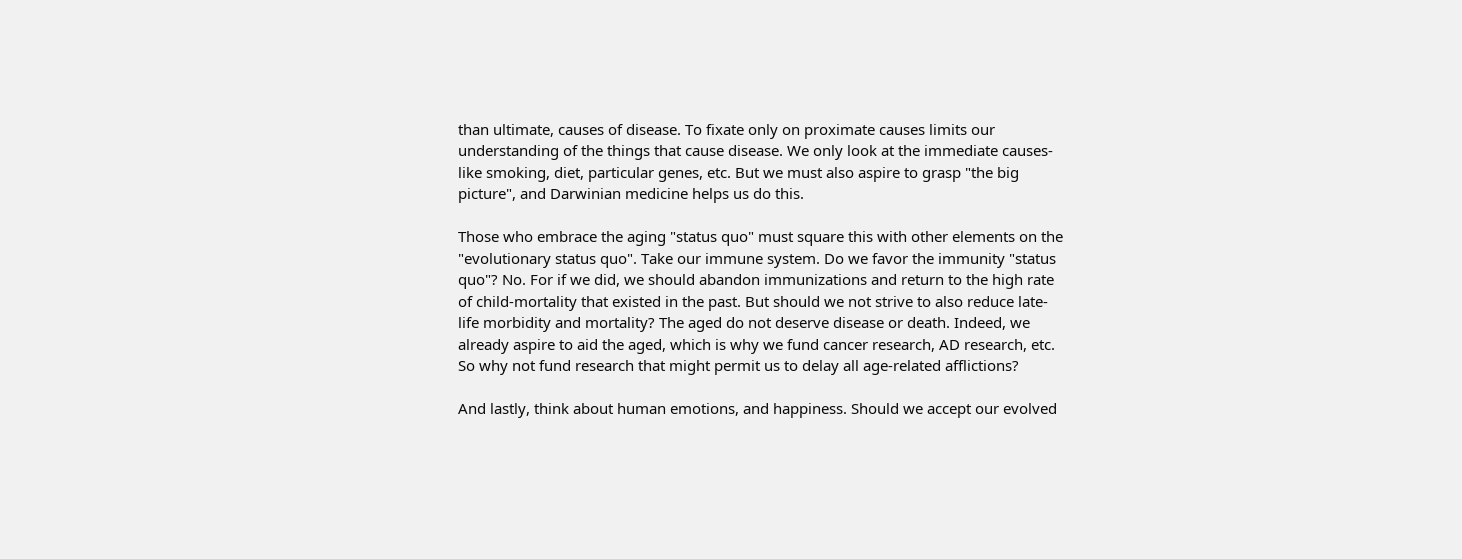than ultimate, causes of disease. To fixate only on proximate causes limits our understanding of the things that cause disease. We only look at the immediate causes- like smoking, diet, particular genes, etc. But we must also aspire to grasp "the big picture", and Darwinian medicine helps us do this.

Those who embrace the aging "status quo" must square this with other elements on the "evolutionary status quo". Take our immune system. Do we favor the immunity "status quo"? No. For if we did, we should abandon immunizations and return to the high rate of child-mortality that existed in the past. But should we not strive to also reduce late-life morbidity and mortality? The aged do not deserve disease or death. Indeed, we already aspire to aid the aged, which is why we fund cancer research, AD research, etc. So why not fund research that might permit us to delay all age-related afflictions?

And lastly, think about human emotions, and happiness. Should we accept our evolved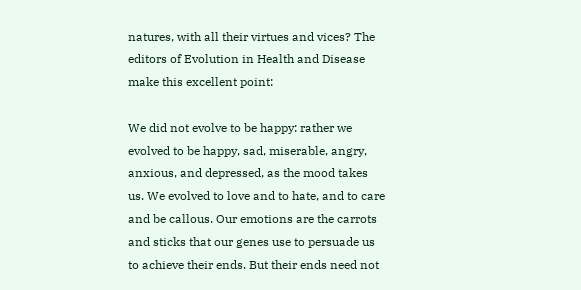natures, with all their virtues and vices? The editors of Evolution in Health and Disease make this excellent point:

We did not evolve to be happy: rather we evolved to be happy, sad, miserable, angry, anxious, and depressed, as the mood takes us. We evolved to love and to hate, and to care and be callous. Our emotions are the carrots and sticks that our genes use to persuade us to achieve their ends. But their ends need not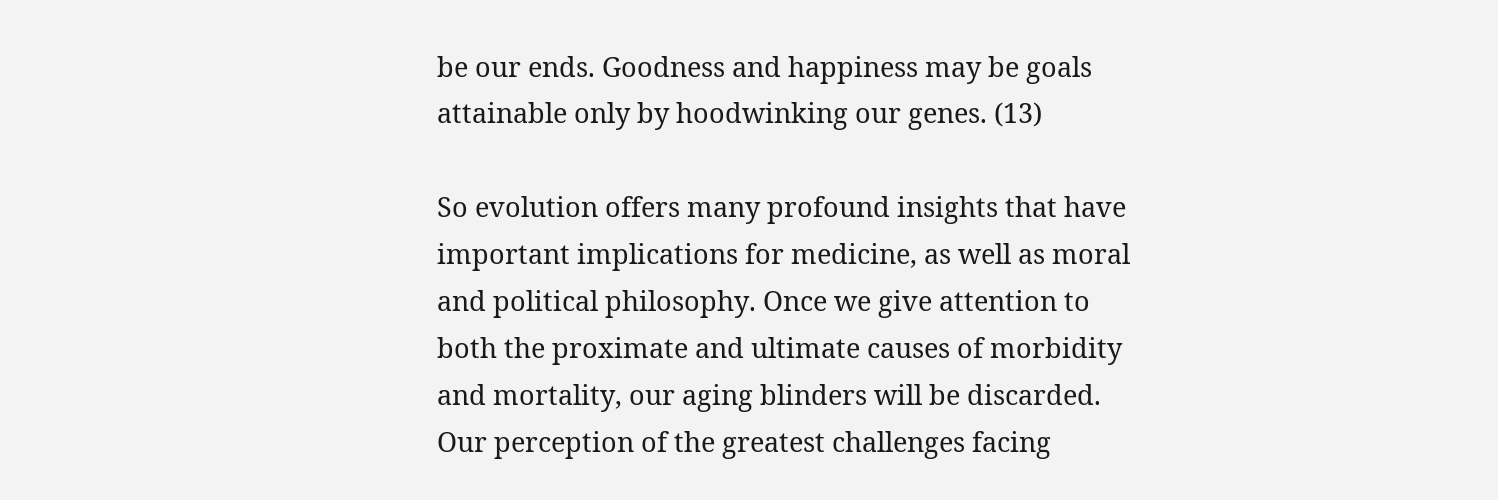be our ends. Goodness and happiness may be goals attainable only by hoodwinking our genes. (13)

So evolution offers many profound insights that have important implications for medicine, as well as moral and political philosophy. Once we give attention to both the proximate and ultimate causes of morbidity and mortality, our aging blinders will be discarded. Our perception of the greatest challenges facing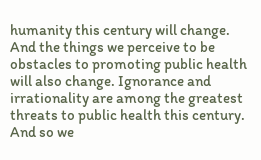humanity this century will change. And the things we perceive to be obstacles to promoting public health will also change. Ignorance and irrationality are among the greatest threats to public health this century. And so we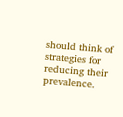should think of strategies for reducing their prevalence.